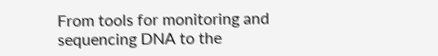From tools for monitoring and sequencing DNA to the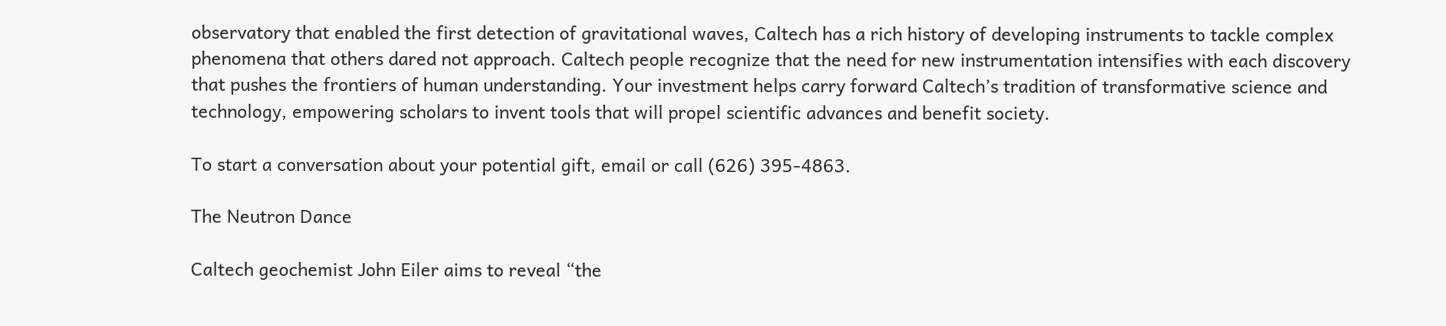observatory that enabled the first detection of gravitational waves, Caltech has a rich history of developing instruments to tackle complex phenomena that others dared not approach. Caltech people recognize that the need for new instrumentation intensifies with each discovery that pushes the frontiers of human understanding. Your investment helps carry forward Caltech’s tradition of transformative science and technology, empowering scholars to invent tools that will propel scientific advances and benefit society.

To start a conversation about your potential gift, email or call (626) 395-4863.

The Neutron Dance

Caltech geochemist John Eiler aims to reveal “the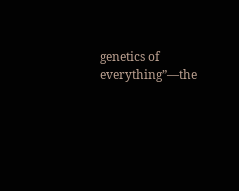genetics of everything”—the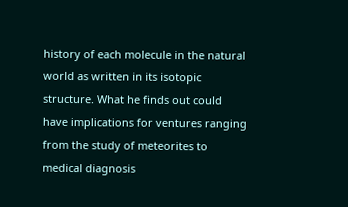history of each molecule in the natural world as written in its isotopic structure. What he finds out could have implications for ventures ranging from the study of meteorites to medical diagnosis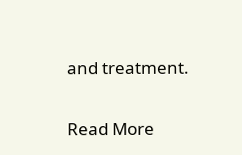and treatment.

Read More